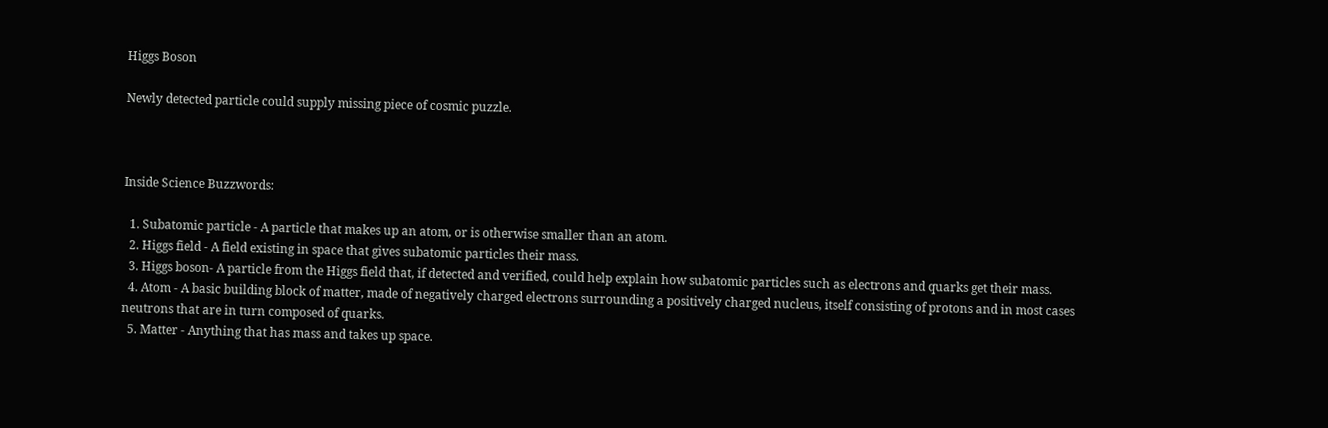Higgs Boson

Newly detected particle could supply missing piece of cosmic puzzle.



Inside Science Buzzwords:

  1. Subatomic particle - A particle that makes up an atom, or is otherwise smaller than an atom.
  2. Higgs field - A field existing in space that gives subatomic particles their mass.
  3. Higgs boson- A particle from the Higgs field that, if detected and verified, could help explain how subatomic particles such as electrons and quarks get their mass.
  4. Atom - A basic building block of matter, made of negatively charged electrons surrounding a positively charged nucleus, itself consisting of protons and in most cases neutrons that are in turn composed of quarks.
  5. Matter - Anything that has mass and takes up space.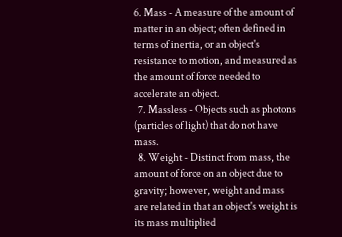6. Mass - A measure of the amount of matter in an object; often defined in terms of inertia, or an object's resistance to motion, and measured as the amount of force needed to accelerate an object.
  7. Massless - Objects such as photons (particles of light) that do not have mass.
  8. Weight - Distinct from mass, the amount of force on an object due to gravity; however, weight and mass are related in that an object's weight is its mass multiplied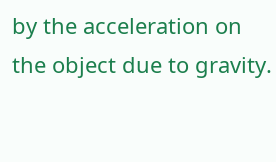by the acceleration on the object due to gravity.